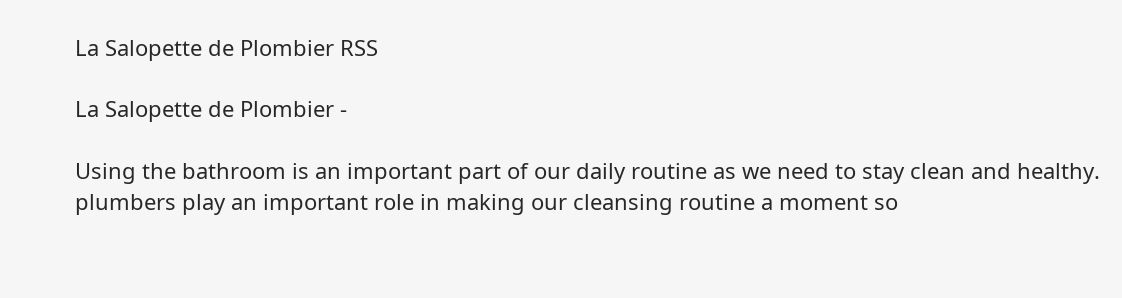La Salopette de Plombier RSS

La Salopette de Plombier -

Using the bathroom is an important part of our daily routine as we need to stay clean and healthy. plumbers play an important role in making our cleansing routine a moment so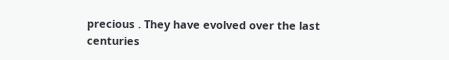precious . They have evolved over the last centuries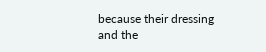because their dressing and the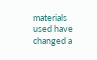materials used have changed a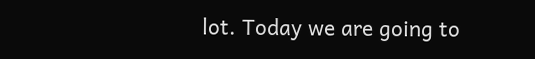lot. Today we are going to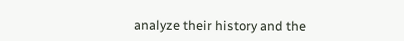analyze their history and the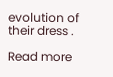evolution of their dress .

Read more